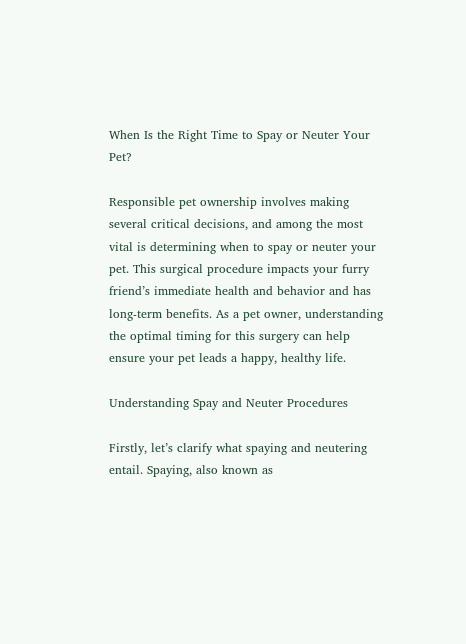When Is the Right Time to Spay or Neuter Your Pet?

Responsible pet ownership involves making several critical decisions, and among the most vital is determining when to spay or neuter your pet. This surgical procedure impacts your furry friend’s immediate health and behavior and has long-term benefits. As a pet owner, understanding the optimal timing for this surgery can help ensure your pet leads a happy, healthy life.

Understanding Spay and Neuter Procedures

Firstly, let’s clarify what spaying and neutering entail. Spaying, also known as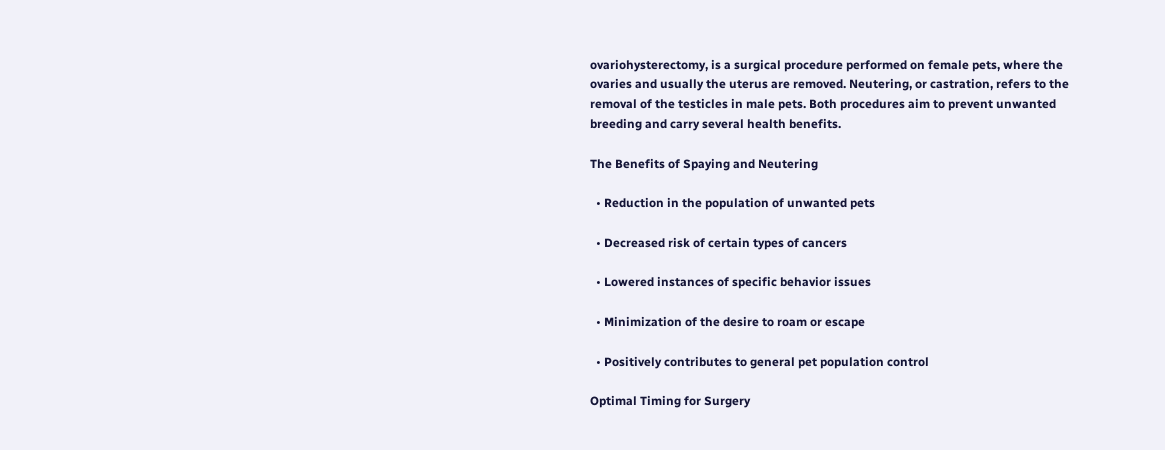ovariohysterectomy, is a surgical procedure performed on female pets, where the ovaries and usually the uterus are removed. Neutering, or castration, refers to the removal of the testicles in male pets. Both procedures aim to prevent unwanted breeding and carry several health benefits.

The Benefits of Spaying and Neutering

  • Reduction in the population of unwanted pets

  • Decreased risk of certain types of cancers

  • Lowered instances of specific behavior issues

  • Minimization of the desire to roam or escape

  • Positively contributes to general pet population control

Optimal Timing for Surgery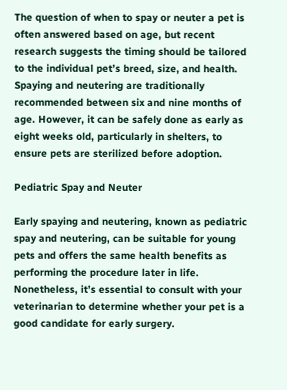The question of when to spay or neuter a pet is often answered based on age, but recent research suggests the timing should be tailored to the individual pet’s breed, size, and health. Spaying and neutering are traditionally recommended between six and nine months of age. However, it can be safely done as early as eight weeks old, particularly in shelters, to ensure pets are sterilized before adoption.

Pediatric Spay and Neuter

Early spaying and neutering, known as pediatric spay and neutering, can be suitable for young pets and offers the same health benefits as performing the procedure later in life. Nonetheless, it’s essential to consult with your veterinarian to determine whether your pet is a good candidate for early surgery.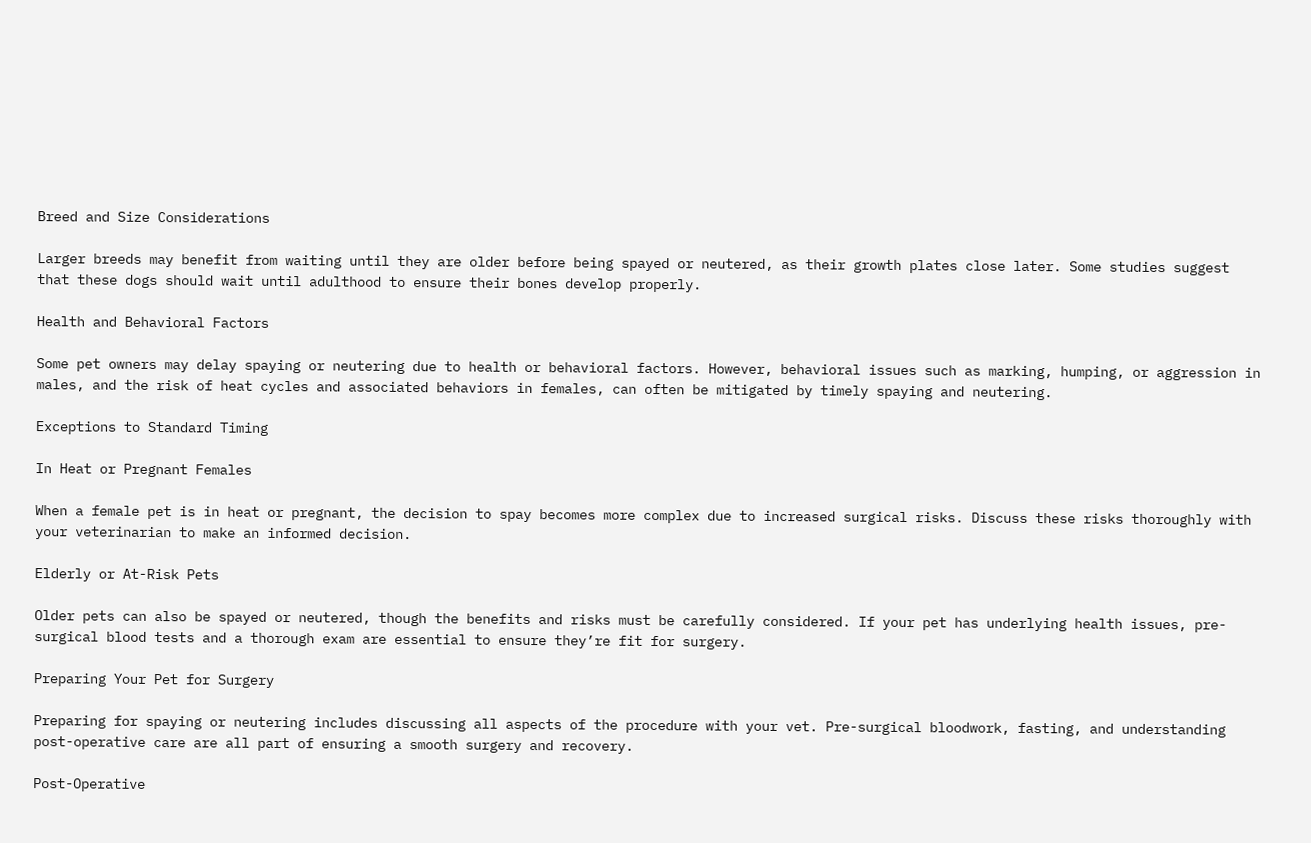Breed and Size Considerations

Larger breeds may benefit from waiting until they are older before being spayed or neutered, as their growth plates close later. Some studies suggest that these dogs should wait until adulthood to ensure their bones develop properly.

Health and Behavioral Factors

Some pet owners may delay spaying or neutering due to health or behavioral factors. However, behavioral issues such as marking, humping, or aggression in males, and the risk of heat cycles and associated behaviors in females, can often be mitigated by timely spaying and neutering.

Exceptions to Standard Timing

In Heat or Pregnant Females

When a female pet is in heat or pregnant, the decision to spay becomes more complex due to increased surgical risks. Discuss these risks thoroughly with your veterinarian to make an informed decision.

Elderly or At-Risk Pets

Older pets can also be spayed or neutered, though the benefits and risks must be carefully considered. If your pet has underlying health issues, pre-surgical blood tests and a thorough exam are essential to ensure they’re fit for surgery.

Preparing Your Pet for Surgery

Preparing for spaying or neutering includes discussing all aspects of the procedure with your vet. Pre-surgical bloodwork, fasting, and understanding post-operative care are all part of ensuring a smooth surgery and recovery.

Post-Operative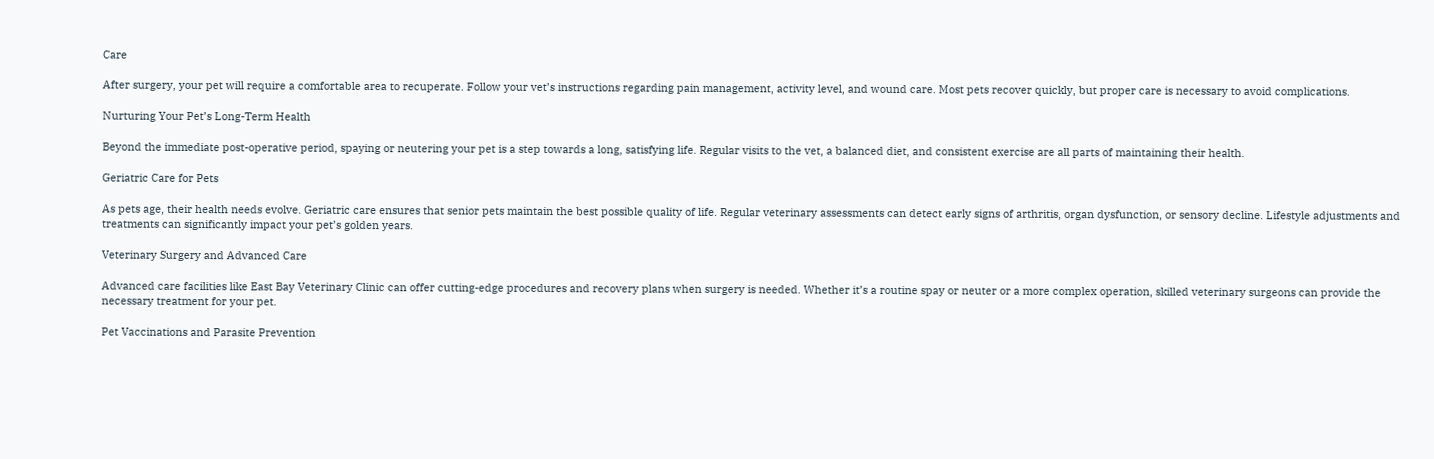Care

After surgery, your pet will require a comfortable area to recuperate. Follow your vet’s instructions regarding pain management, activity level, and wound care. Most pets recover quickly, but proper care is necessary to avoid complications.

Nurturing Your Pet’s Long-Term Health

Beyond the immediate post-operative period, spaying or neutering your pet is a step towards a long, satisfying life. Regular visits to the vet, a balanced diet, and consistent exercise are all parts of maintaining their health.

Geriatric Care for Pets

As pets age, their health needs evolve. Geriatric care ensures that senior pets maintain the best possible quality of life. Regular veterinary assessments can detect early signs of arthritis, organ dysfunction, or sensory decline. Lifestyle adjustments and treatments can significantly impact your pet’s golden years.

Veterinary Surgery and Advanced Care

Advanced care facilities like East Bay Veterinary Clinic can offer cutting-edge procedures and recovery plans when surgery is needed. Whether it’s a routine spay or neuter or a more complex operation, skilled veterinary surgeons can provide the necessary treatment for your pet.

Pet Vaccinations and Parasite Prevention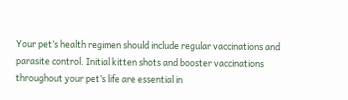Your pet’s health regimen should include regular vaccinations and parasite control. Initial kitten shots and booster vaccinations throughout your pet’s life are essential in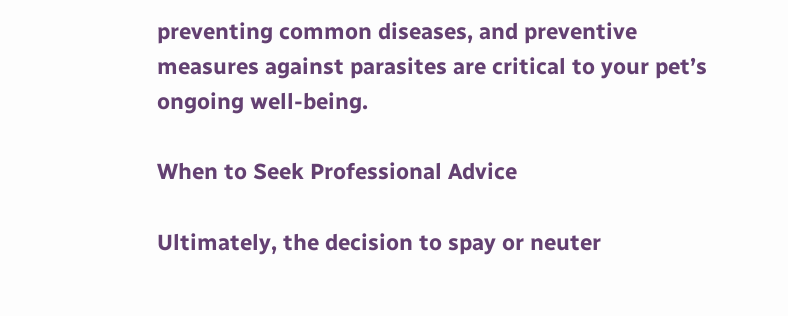preventing common diseases, and preventive measures against parasites are critical to your pet’s ongoing well-being.

When to Seek Professional Advice

Ultimately, the decision to spay or neuter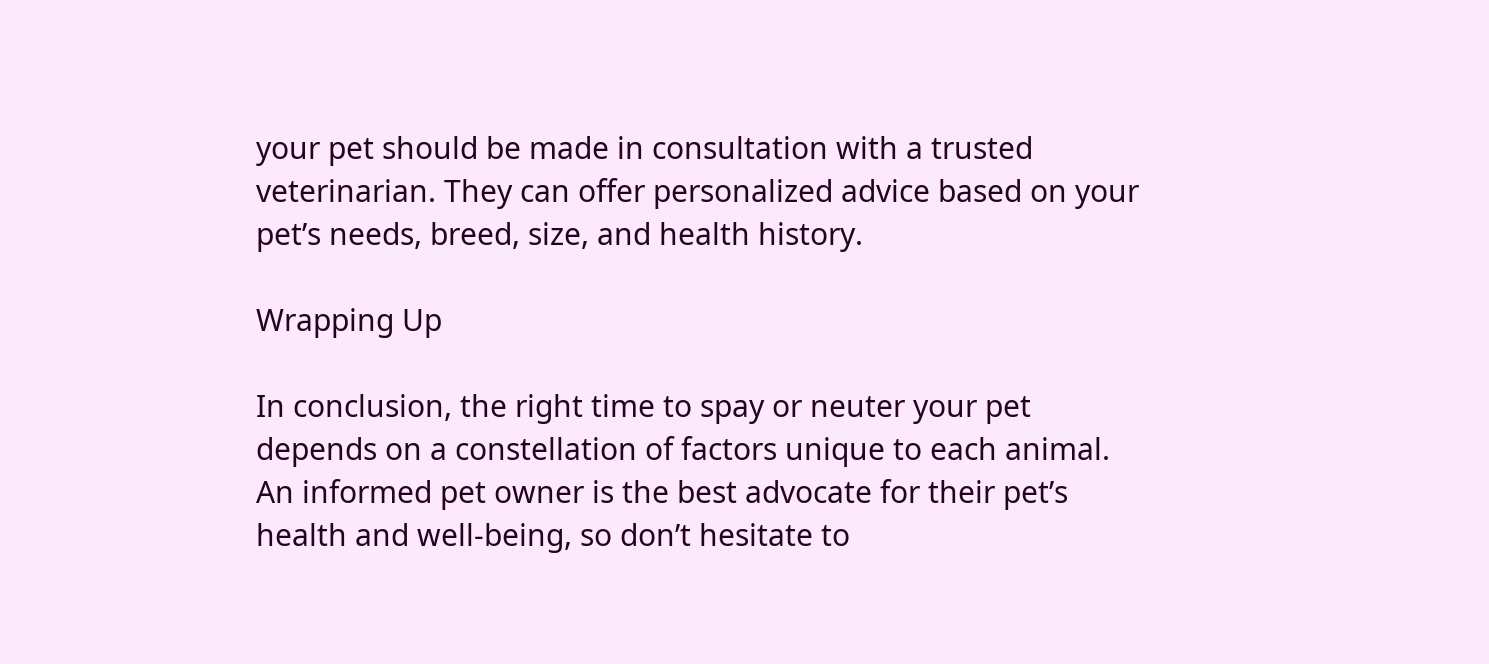your pet should be made in consultation with a trusted veterinarian. They can offer personalized advice based on your pet’s needs, breed, size, and health history.

Wrapping Up

In conclusion, the right time to spay or neuter your pet depends on a constellation of factors unique to each animal. An informed pet owner is the best advocate for their pet’s health and well-being, so don’t hesitate to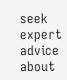seek expert advice about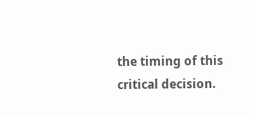the timing of this critical decision.